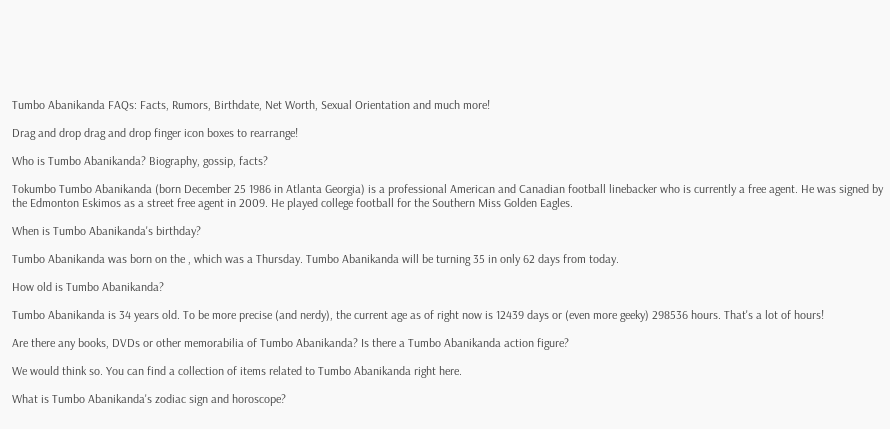Tumbo Abanikanda FAQs: Facts, Rumors, Birthdate, Net Worth, Sexual Orientation and much more!

Drag and drop drag and drop finger icon boxes to rearrange!

Who is Tumbo Abanikanda? Biography, gossip, facts?

Tokumbo Tumbo Abanikanda (born December 25 1986 in Atlanta Georgia) is a professional American and Canadian football linebacker who is currently a free agent. He was signed by the Edmonton Eskimos as a street free agent in 2009. He played college football for the Southern Miss Golden Eagles.

When is Tumbo Abanikanda's birthday?

Tumbo Abanikanda was born on the , which was a Thursday. Tumbo Abanikanda will be turning 35 in only 62 days from today.

How old is Tumbo Abanikanda?

Tumbo Abanikanda is 34 years old. To be more precise (and nerdy), the current age as of right now is 12439 days or (even more geeky) 298536 hours. That's a lot of hours!

Are there any books, DVDs or other memorabilia of Tumbo Abanikanda? Is there a Tumbo Abanikanda action figure?

We would think so. You can find a collection of items related to Tumbo Abanikanda right here.

What is Tumbo Abanikanda's zodiac sign and horoscope?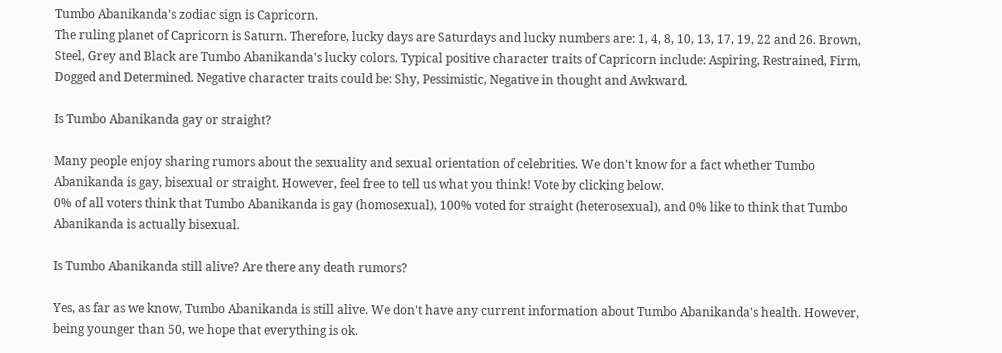Tumbo Abanikanda's zodiac sign is Capricorn.
The ruling planet of Capricorn is Saturn. Therefore, lucky days are Saturdays and lucky numbers are: 1, 4, 8, 10, 13, 17, 19, 22 and 26. Brown, Steel, Grey and Black are Tumbo Abanikanda's lucky colors. Typical positive character traits of Capricorn include: Aspiring, Restrained, Firm, Dogged and Determined. Negative character traits could be: Shy, Pessimistic, Negative in thought and Awkward.

Is Tumbo Abanikanda gay or straight?

Many people enjoy sharing rumors about the sexuality and sexual orientation of celebrities. We don't know for a fact whether Tumbo Abanikanda is gay, bisexual or straight. However, feel free to tell us what you think! Vote by clicking below.
0% of all voters think that Tumbo Abanikanda is gay (homosexual), 100% voted for straight (heterosexual), and 0% like to think that Tumbo Abanikanda is actually bisexual.

Is Tumbo Abanikanda still alive? Are there any death rumors?

Yes, as far as we know, Tumbo Abanikanda is still alive. We don't have any current information about Tumbo Abanikanda's health. However, being younger than 50, we hope that everything is ok.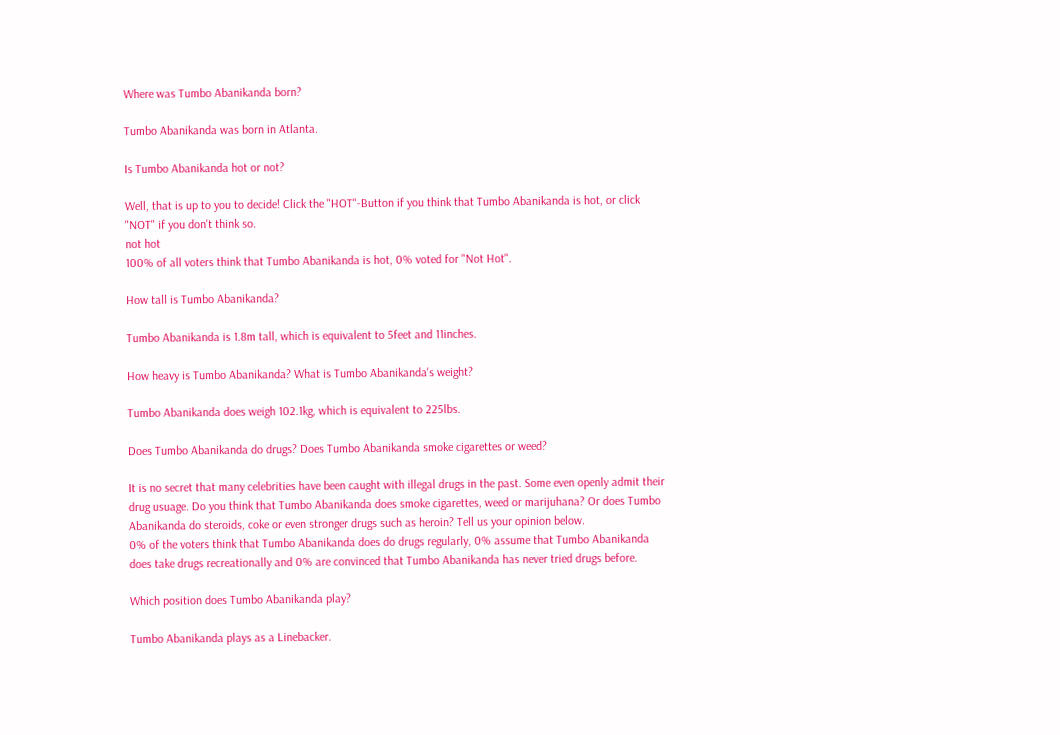Where was Tumbo Abanikanda born?

Tumbo Abanikanda was born in Atlanta.

Is Tumbo Abanikanda hot or not?

Well, that is up to you to decide! Click the "HOT"-Button if you think that Tumbo Abanikanda is hot, or click "NOT" if you don't think so.
not hot
100% of all voters think that Tumbo Abanikanda is hot, 0% voted for "Not Hot".

How tall is Tumbo Abanikanda?

Tumbo Abanikanda is 1.8m tall, which is equivalent to 5feet and 11inches.

How heavy is Tumbo Abanikanda? What is Tumbo Abanikanda's weight?

Tumbo Abanikanda does weigh 102.1kg, which is equivalent to 225lbs.

Does Tumbo Abanikanda do drugs? Does Tumbo Abanikanda smoke cigarettes or weed?

It is no secret that many celebrities have been caught with illegal drugs in the past. Some even openly admit their drug usuage. Do you think that Tumbo Abanikanda does smoke cigarettes, weed or marijuhana? Or does Tumbo Abanikanda do steroids, coke or even stronger drugs such as heroin? Tell us your opinion below.
0% of the voters think that Tumbo Abanikanda does do drugs regularly, 0% assume that Tumbo Abanikanda does take drugs recreationally and 0% are convinced that Tumbo Abanikanda has never tried drugs before.

Which position does Tumbo Abanikanda play?

Tumbo Abanikanda plays as a Linebacker.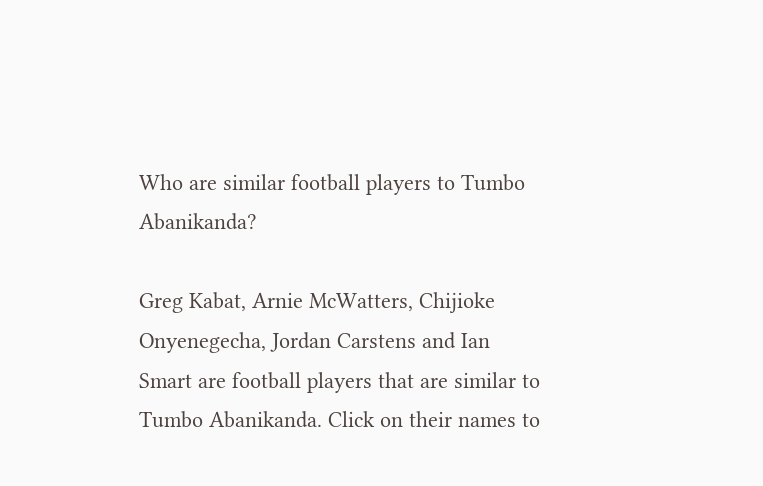Who are similar football players to Tumbo Abanikanda?

Greg Kabat, Arnie McWatters, Chijioke Onyenegecha, Jordan Carstens and Ian Smart are football players that are similar to Tumbo Abanikanda. Click on their names to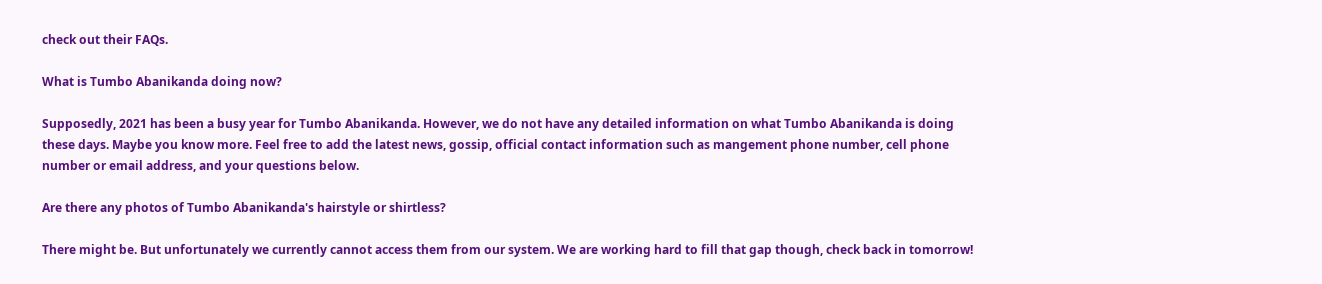check out their FAQs.

What is Tumbo Abanikanda doing now?

Supposedly, 2021 has been a busy year for Tumbo Abanikanda. However, we do not have any detailed information on what Tumbo Abanikanda is doing these days. Maybe you know more. Feel free to add the latest news, gossip, official contact information such as mangement phone number, cell phone number or email address, and your questions below.

Are there any photos of Tumbo Abanikanda's hairstyle or shirtless?

There might be. But unfortunately we currently cannot access them from our system. We are working hard to fill that gap though, check back in tomorrow!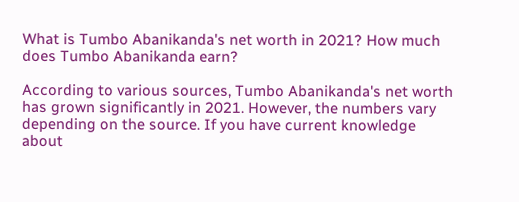What is Tumbo Abanikanda's net worth in 2021? How much does Tumbo Abanikanda earn?

According to various sources, Tumbo Abanikanda's net worth has grown significantly in 2021. However, the numbers vary depending on the source. If you have current knowledge about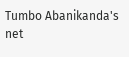Tumbo Abanikanda's net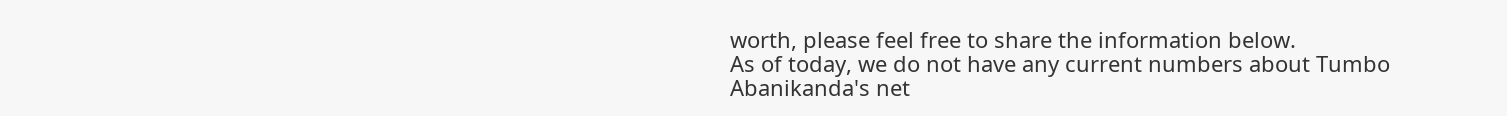worth, please feel free to share the information below.
As of today, we do not have any current numbers about Tumbo Abanikanda's net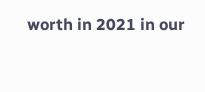worth in 2021 in our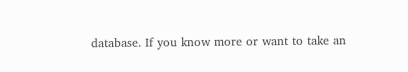database. If you know more or want to take an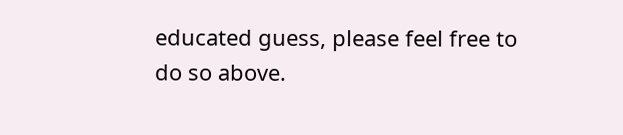educated guess, please feel free to do so above.